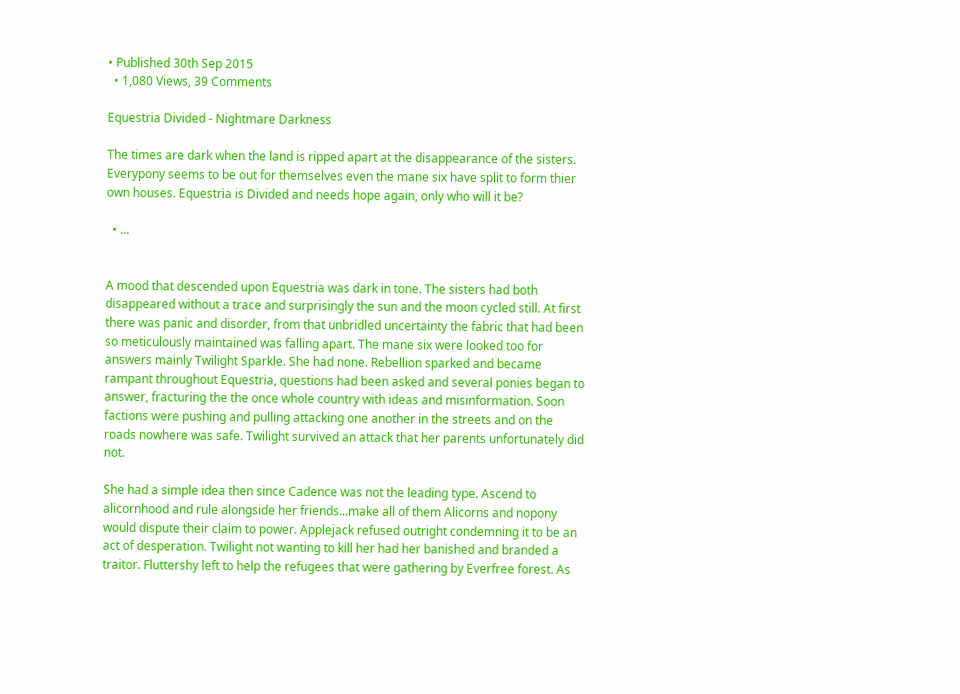• Published 30th Sep 2015
  • 1,080 Views, 39 Comments

Equestria Divided - Nightmare Darkness

The times are dark when the land is ripped apart at the disappearance of the sisters. Everypony seems to be out for themselves even the mane six have split to form thier own houses. Equestria is Divided and needs hope again, only who will it be?

  • ...


A mood that descended upon Equestria was dark in tone. The sisters had both disappeared without a trace and surprisingly the sun and the moon cycled still. At first there was panic and disorder, from that unbridled uncertainty the fabric that had been so meticulously maintained was falling apart. The mane six were looked too for answers mainly Twilight Sparkle. She had none. Rebellion sparked and became rampant throughout Equestria, questions had been asked and several ponies began to answer, fracturing the the once whole country with ideas and misinformation. Soon factions were pushing and pulling attacking one another in the streets and on the roads nowhere was safe. Twilight survived an attack that her parents unfortunately did not.

She had a simple idea then since Cadence was not the leading type. Ascend to alicornhood and rule alongside her friends...make all of them Alicorns and nopony would dispute their claim to power. Applejack refused outright condemning it to be an act of desperation. Twilight not wanting to kill her had her banished and branded a traitor. Fluttershy left to help the refugees that were gathering by Everfree forest. As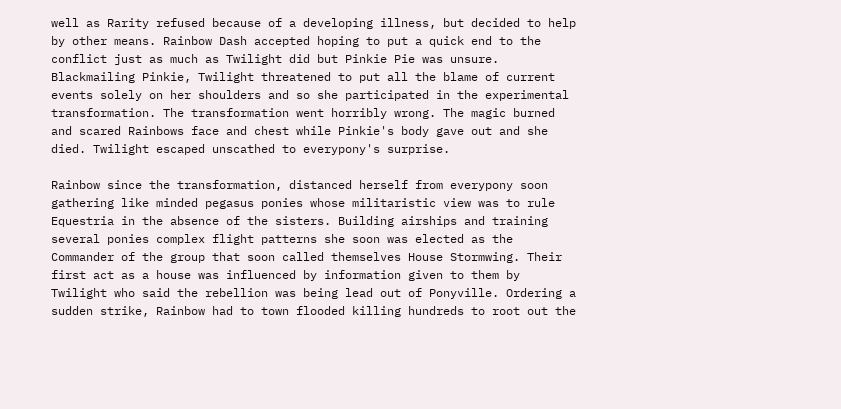well as Rarity refused because of a developing illness, but decided to help by other means. Rainbow Dash accepted hoping to put a quick end to the conflict just as much as Twilight did but Pinkie Pie was unsure. Blackmailing Pinkie, Twilight threatened to put all the blame of current events solely on her shoulders and so she participated in the experimental transformation. The transformation went horribly wrong. The magic burned and scared Rainbows face and chest while Pinkie's body gave out and she died. Twilight escaped unscathed to everypony's surprise.

Rainbow since the transformation, distanced herself from everypony soon gathering like minded pegasus ponies whose militaristic view was to rule Equestria in the absence of the sisters. Building airships and training several ponies complex flight patterns she soon was elected as the Commander of the group that soon called themselves House Stormwing. Their first act as a house was influenced by information given to them by Twilight who said the rebellion was being lead out of Ponyville. Ordering a sudden strike, Rainbow had to town flooded killing hundreds to root out the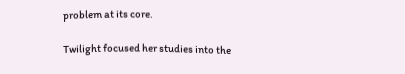problem at its core.

Twilight focused her studies into the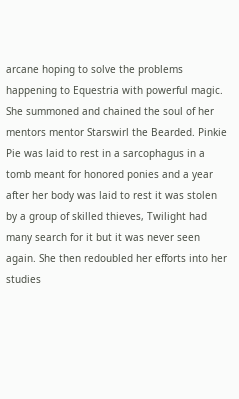arcane hoping to solve the problems happening to Equestria with powerful magic. She summoned and chained the soul of her mentors mentor Starswirl the Bearded. Pinkie Pie was laid to rest in a sarcophagus in a tomb meant for honored ponies and a year after her body was laid to rest it was stolen by a group of skilled thieves, Twilight had many search for it but it was never seen again. She then redoubled her efforts into her studies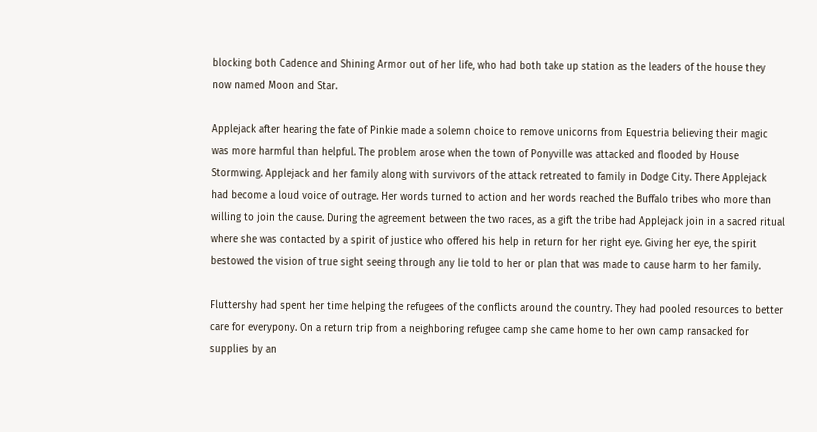blocking both Cadence and Shining Armor out of her life, who had both take up station as the leaders of the house they now named Moon and Star.

Applejack after hearing the fate of Pinkie made a solemn choice to remove unicorns from Equestria believing their magic was more harmful than helpful. The problem arose when the town of Ponyville was attacked and flooded by House Stormwing. Applejack and her family along with survivors of the attack retreated to family in Dodge City. There Applejack had become a loud voice of outrage. Her words turned to action and her words reached the Buffalo tribes who more than willing to join the cause. During the agreement between the two races, as a gift the tribe had Applejack join in a sacred ritual where she was contacted by a spirit of justice who offered his help in return for her right eye. Giving her eye, the spirit bestowed the vision of true sight seeing through any lie told to her or plan that was made to cause harm to her family.

Fluttershy had spent her time helping the refugees of the conflicts around the country. They had pooled resources to better care for everypony. On a return trip from a neighboring refugee camp she came home to her own camp ransacked for supplies by an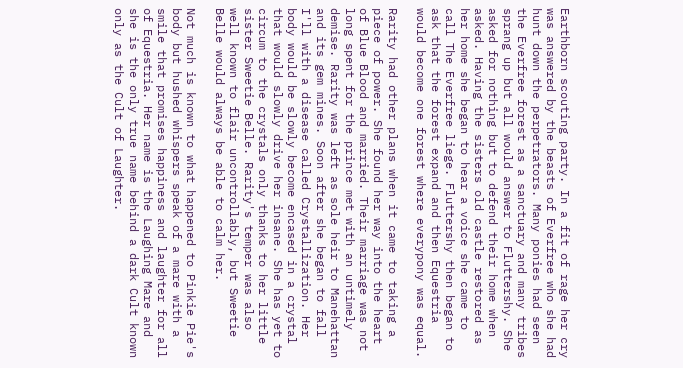Earthborn scouting party. In a fit of rage her cry was answered by the beasts of Everfree who she had hunt down the perpetrators. Many ponies had seen the Everfree forest as a sanctuary and many tribes sprang up but all would answer to Fluttershy. She asked for nothing but to defend their home when asked. Having the sisters old castle restored as her home she began to hear a voice she came to call The Everfree liege. Fluttershy then began to ask that the forest expand and then Equestria would become one forest where everypony was equal.

Rarity had other plans when it came to taking a piece of power. She found her way into the heart of Blue Blood and married. Their marriage was not long spent for the prince met with an untimely demise. Rarity was left as sole heir to Manehattan and its gem mines. Soon after she began to fall I'll with a disease called Crystallization. Her body would be slowly become encased in a crystal that would slowly drive her insane. She has yet to circum to the crystals only thanks to her little sister Sweetie Belle. Rarity's temper was also well known to flair uncontrollably, but Sweetie Belle would always be able to calm her.

Not much is known to what happened to Pinkie Pie's body but hushed whispers speak of a mare with a smile that promises happiness and laughter for all of Equestria. Her name is the Laughing Mare and she is the only true name behind a dark Cult known only as the Cult of Laughter.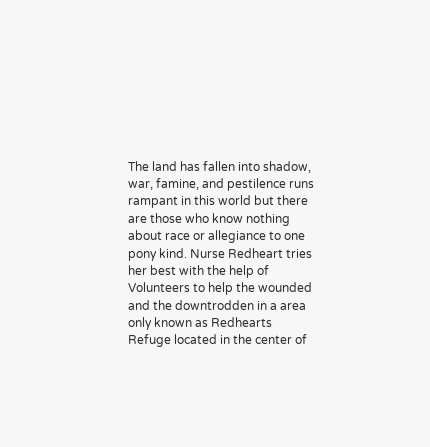The land has fallen into shadow, war, famine, and pestilence runs rampant in this world but there are those who know nothing about race or allegiance to one pony kind. Nurse Redheart tries her best with the help of Volunteers to help the wounded and the downtrodden in a area only known as Redhearts Refuge located in the center of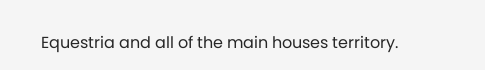Equestria and all of the main houses territory.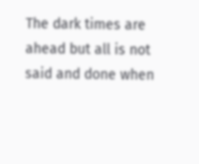The dark times are ahead but all is not said and done when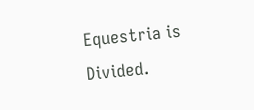Equestria is Divided.